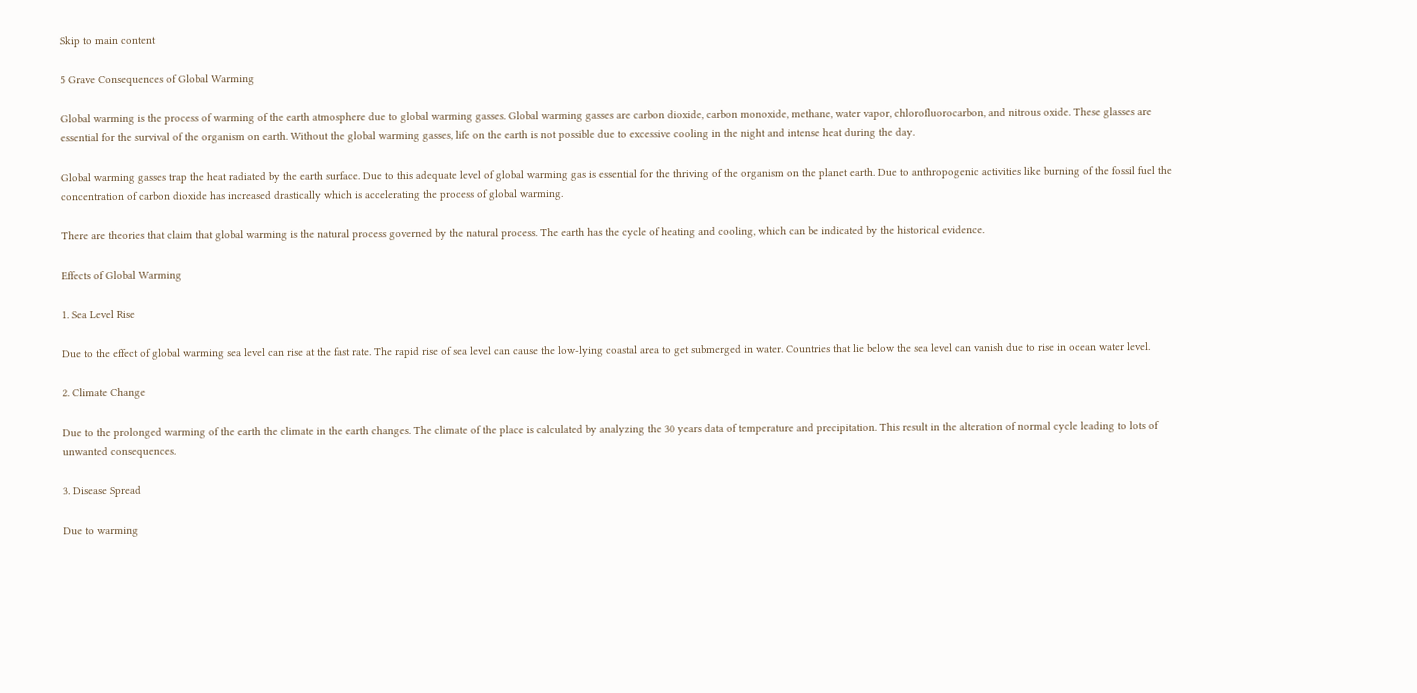Skip to main content

5 Grave Consequences of Global Warming

Global warming is the process of warming of the earth atmosphere due to global warming gasses. Global warming gasses are carbon dioxide, carbon monoxide, methane, water vapor, chlorofluorocarbon, and nitrous oxide. These glasses are essential for the survival of the organism on earth. Without the global warming gasses, life on the earth is not possible due to excessive cooling in the night and intense heat during the day.

Global warming gasses trap the heat radiated by the earth surface. Due to this adequate level of global warming gas is essential for the thriving of the organism on the planet earth. Due to anthropogenic activities like burning of the fossil fuel the concentration of carbon dioxide has increased drastically which is accelerating the process of global warming.

There are theories that claim that global warming is the natural process governed by the natural process. The earth has the cycle of heating and cooling, which can be indicated by the historical evidence.

Effects of Global Warming

1. Sea Level Rise

Due to the effect of global warming sea level can rise at the fast rate. The rapid rise of sea level can cause the low-lying coastal area to get submerged in water. Countries that lie below the sea level can vanish due to rise in ocean water level.

2. Climate Change

Due to the prolonged warming of the earth the climate in the earth changes. The climate of the place is calculated by analyzing the 30 years data of temperature and precipitation. This result in the alteration of normal cycle leading to lots of unwanted consequences.

3. Disease Spread

Due to warming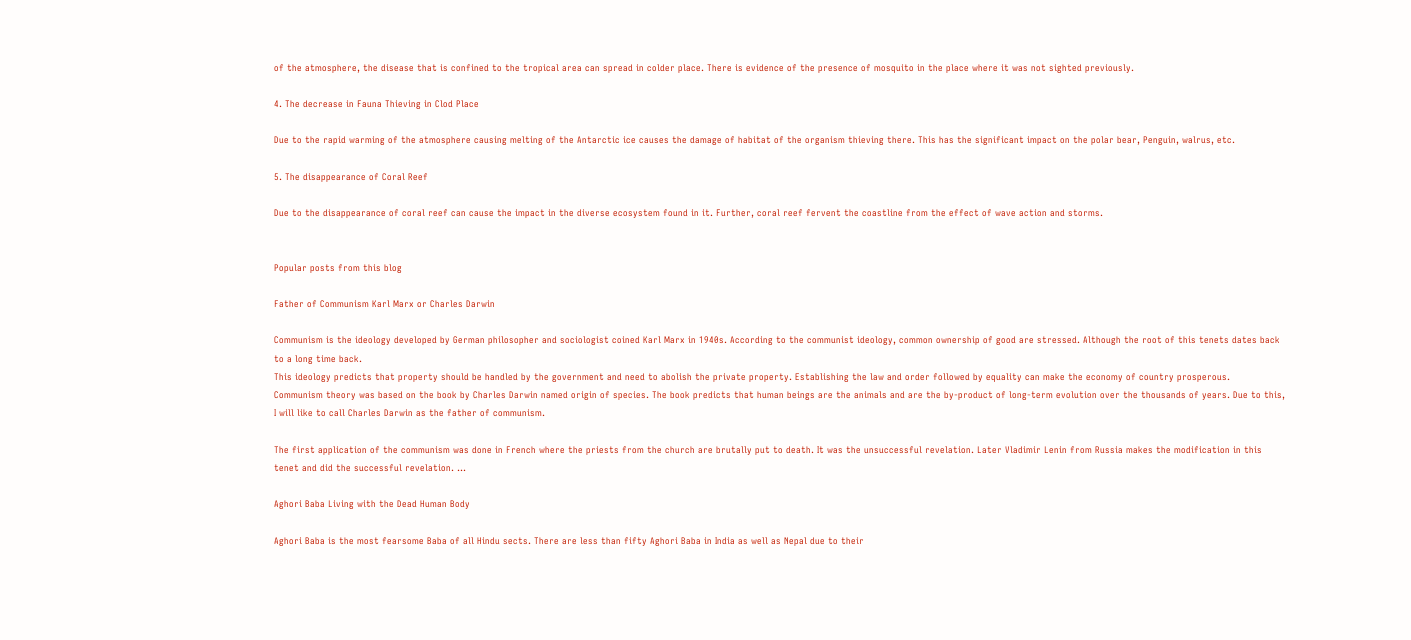of the atmosphere, the disease that is confined to the tropical area can spread in colder place. There is evidence of the presence of mosquito in the place where it was not sighted previously.

4. The decrease in Fauna Thieving in Clod Place

Due to the rapid warming of the atmosphere causing melting of the Antarctic ice causes the damage of habitat of the organism thieving there. This has the significant impact on the polar bear, Penguin, walrus, etc.

5. The disappearance of Coral Reef

Due to the disappearance of coral reef can cause the impact in the diverse ecosystem found in it. Further, coral reef fervent the coastline from the effect of wave action and storms.


Popular posts from this blog

Father of Communism Karl Marx or Charles Darwin

Communism is the ideology developed by German philosopher and sociologist coined Karl Marx in 1940s. According to the communist ideology, common ownership of good are stressed. Although the root of this tenets dates back to a long time back.
This ideology predicts that property should be handled by the government and need to abolish the private property. Establishing the law and order followed by equality can make the economy of country prosperous.
Communism theory was based on the book by Charles Darwin named origin of species. The book predicts that human beings are the animals and are the by-product of long-term evolution over the thousands of years. Due to this, I will like to call Charles Darwin as the father of communism.

The first application of the communism was done in French where the priests from the church are brutally put to death. It was the unsuccessful revelation. Later Vladimir Lenin from Russia makes the modification in this tenet and did the successful revelation. …

Aghori Baba Living with the Dead Human Body

Aghori Baba is the most fearsome Baba of all Hindu sects. There are less than fifty Aghori Baba in India as well as Nepal due to their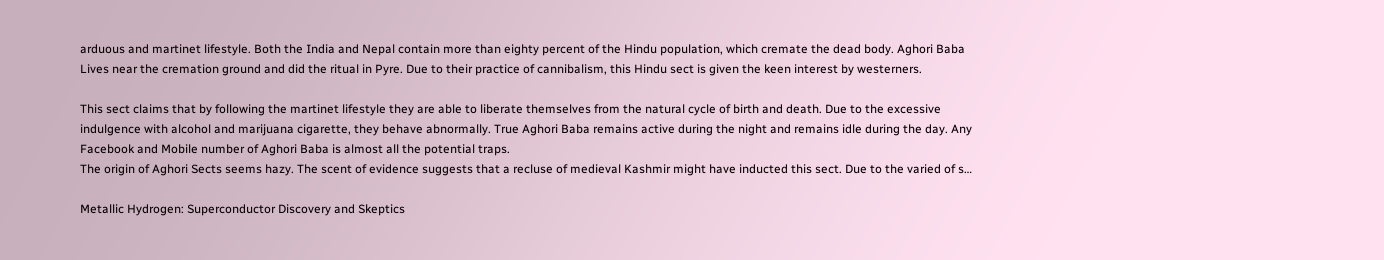arduous and martinet lifestyle. Both the India and Nepal contain more than eighty percent of the Hindu population, which cremate the dead body. Aghori Baba Lives near the cremation ground and did the ritual in Pyre. Due to their practice of cannibalism, this Hindu sect is given the keen interest by westerners.

This sect claims that by following the martinet lifestyle they are able to liberate themselves from the natural cycle of birth and death. Due to the excessive indulgence with alcohol and marijuana cigarette, they behave abnormally. True Aghori Baba remains active during the night and remains idle during the day. Any Facebook and Mobile number of Aghori Baba is almost all the potential traps.
The origin of Aghori Sects seems hazy. The scent of evidence suggests that a recluse of medieval Kashmir might have inducted this sect. Due to the varied of s…

Metallic Hydrogen: Superconductor Discovery and Skeptics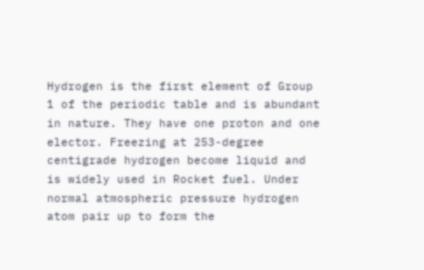Hydrogen is the first element of Group 1 of the periodic table and is abundant in nature. They have one proton and one elector. Freezing at 253-degree centigrade hydrogen become liquid and is widely used in Rocket fuel. Under normal atmospheric pressure hydrogen atom pair up to form the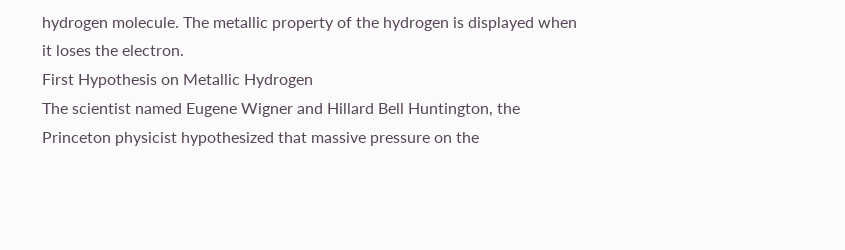hydrogen molecule. The metallic property of the hydrogen is displayed when it loses the electron.
First Hypothesis on Metallic Hydrogen
The scientist named Eugene Wigner and Hillard Bell Huntington, the Princeton physicist hypothesized that massive pressure on the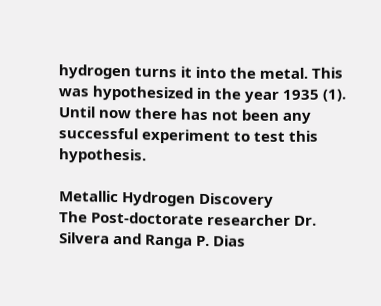hydrogen turns it into the metal. This was hypothesized in the year 1935 (1). Until now there has not been any successful experiment to test this hypothesis.

Metallic Hydrogen Discovery
The Post-doctorate researcher Dr. Silvera and Ranga P. Dias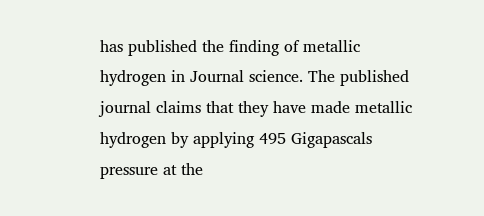has published the finding of metallic hydrogen in Journal science. The published journal claims that they have made metallic hydrogen by applying 495 Gigapascals pressure at the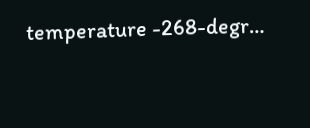temperature -268-degr…